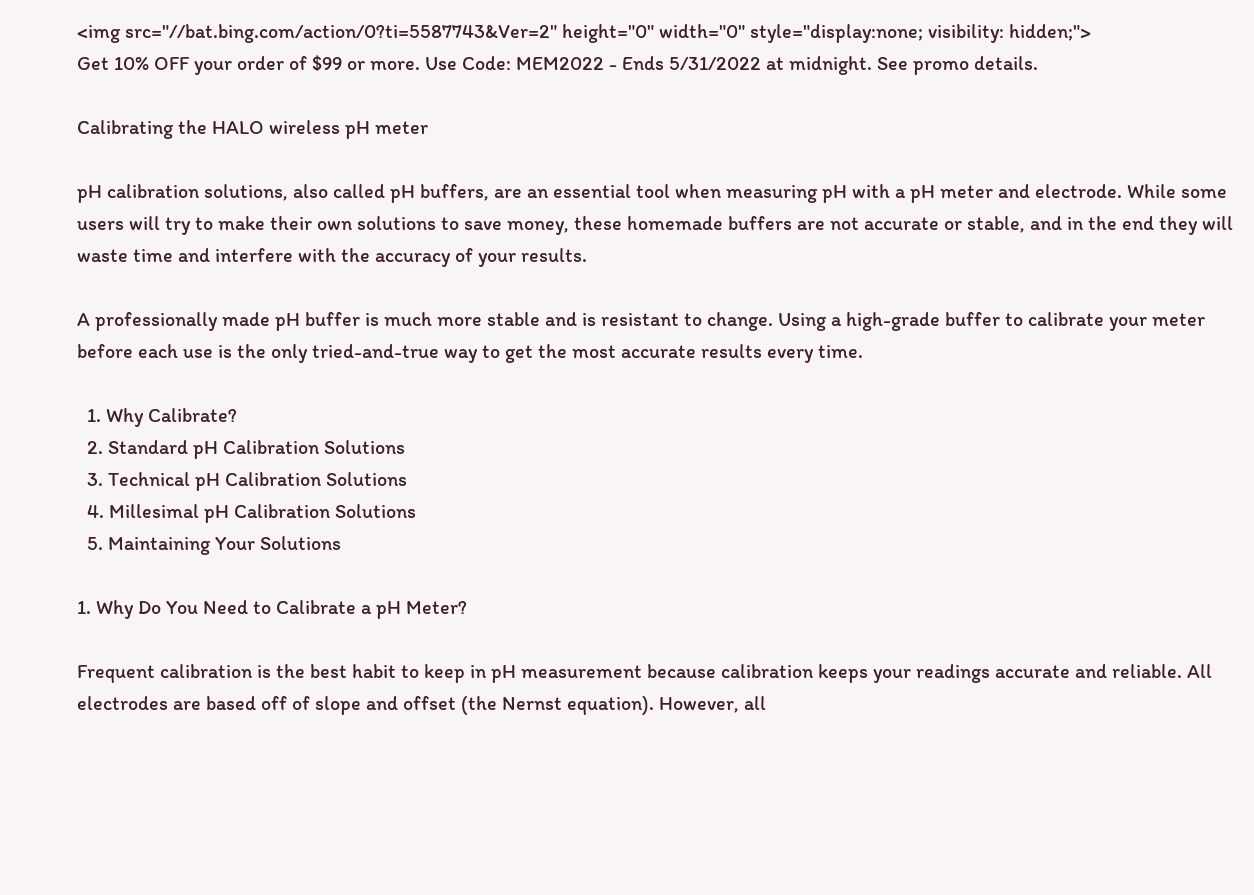<img src="//bat.bing.com/action/0?ti=5587743&Ver=2" height="0" width="0" style="display:none; visibility: hidden;">
Get 10% OFF your order of $99 or more. Use Code: MEM2022 - Ends 5/31/2022 at midnight. See promo details.

Calibrating the HALO wireless pH meter

pH calibration solutions, also called pH buffers, are an essential tool when measuring pH with a pH meter and electrode. While some users will try to make their own solutions to save money, these homemade buffers are not accurate or stable, and in the end they will waste time and interfere with the accuracy of your results.

A professionally made pH buffer is much more stable and is resistant to change. Using a high-grade buffer to calibrate your meter before each use is the only tried-and-true way to get the most accurate results every time.

  1. Why Calibrate?
  2. Standard pH Calibration Solutions
  3. Technical pH Calibration Solutions
  4. Millesimal pH Calibration Solutions
  5. Maintaining Your Solutions

1. Why Do You Need to Calibrate a pH Meter?

Frequent calibration is the best habit to keep in pH measurement because calibration keeps your readings accurate and reliable. All electrodes are based off of slope and offset (the Nernst equation). However, all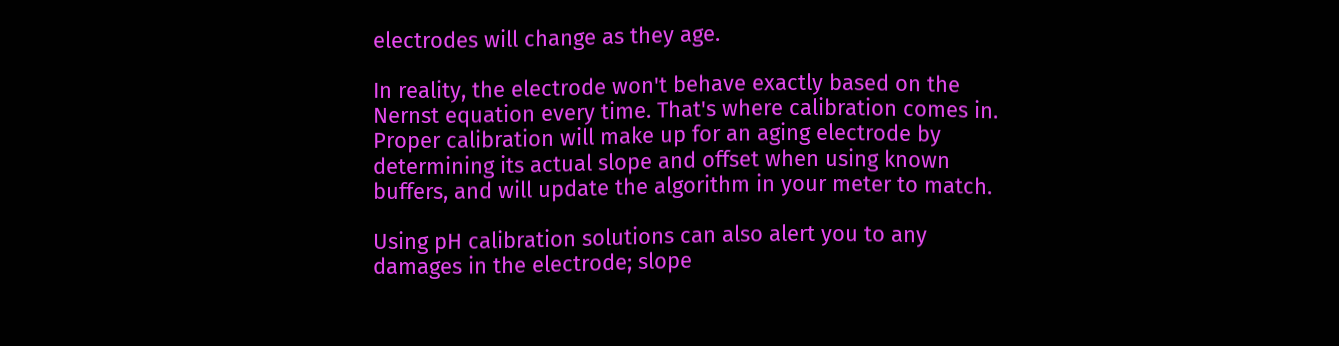electrodes will change as they age.

In reality, the electrode won't behave exactly based on the Nernst equation every time. That's where calibration comes in. Proper calibration will make up for an aging electrode by determining its actual slope and offset when using known buffers, and will update the algorithm in your meter to match.

Using pH calibration solutions can also alert you to any damages in the electrode; slope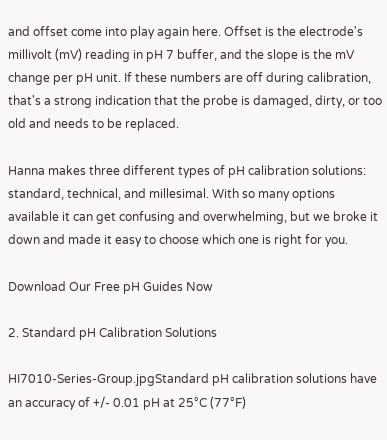and offset come into play again here. Offset is the electrode's millivolt (mV) reading in pH 7 buffer, and the slope is the mV change per pH unit. If these numbers are off during calibration, that's a strong indication that the probe is damaged, dirty, or too old and needs to be replaced.

Hanna makes three different types of pH calibration solutions: standard, technical, and millesimal. With so many options available it can get confusing and overwhelming, but we broke it down and made it easy to choose which one is right for you.

Download Our Free pH Guides Now

2. Standard pH Calibration Solutions

HI7010-Series-Group.jpgStandard pH calibration solutions have an accuracy of +/- 0.01 pH at 25°C (77°F)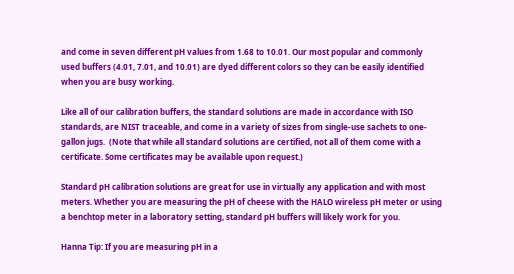and come in seven different pH values from 1.68 to 10.01. Our most popular and commonly used buffers (4.01, 7.01, and 10.01) are dyed different colors so they can be easily identified when you are busy working.

Like all of our calibration buffers, the standard solutions are made in accordance with ISO standards, are NIST traceable, and come in a variety of sizes from single-use sachets to one-gallon jugs.  (Note that while all standard solutions are certified, not all of them come with a certificate. Some certificates may be available upon request.)

Standard pH calibration solutions are great for use in virtually any application and with most meters. Whether you are measuring the pH of cheese with the HALO wireless pH meter or using a benchtop meter in a laboratory setting, standard pH buffers will likely work for you.

Hanna Tip: If you are measuring pH in a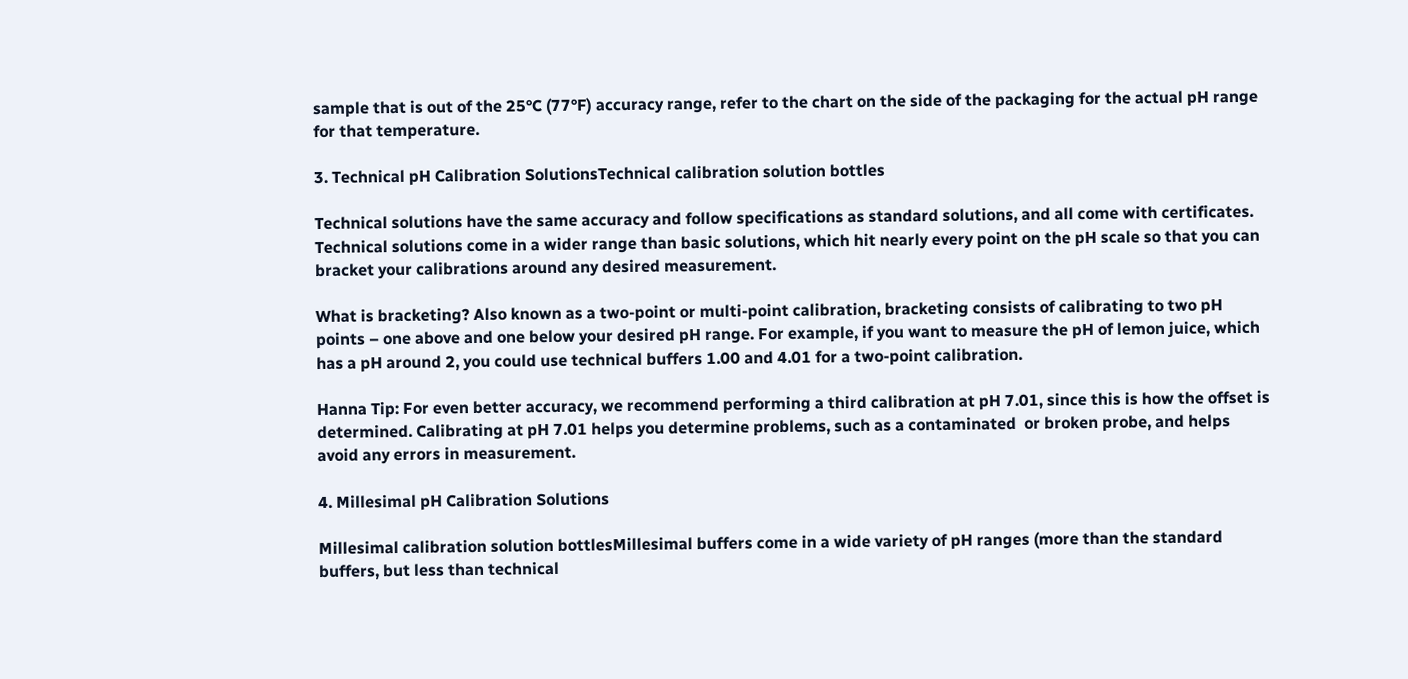sample that is out of the 25°C (77°F) accuracy range, refer to the chart on the side of the packaging for the actual pH range for that temperature.

3. Technical pH Calibration SolutionsTechnical calibration solution bottles

Technical solutions have the same accuracy and follow specifications as standard solutions, and all come with certificates. Technical solutions come in a wider range than basic solutions, which hit nearly every point on the pH scale so that you can bracket your calibrations around any desired measurement.

What is bracketing? Also known as a two-point or multi-point calibration, bracketing consists of calibrating to two pH points – one above and one below your desired pH range. For example, if you want to measure the pH of lemon juice, which has a pH around 2, you could use technical buffers 1.00 and 4.01 for a two-point calibration.

Hanna Tip: For even better accuracy, we recommend performing a third calibration at pH 7.01, since this is how the offset is determined. Calibrating at pH 7.01 helps you determine problems, such as a contaminated  or broken probe, and helps avoid any errors in measurement.

4. Millesimal pH Calibration Solutions

Millesimal calibration solution bottlesMillesimal buffers come in a wide variety of pH ranges (more than the standard buffers, but less than technical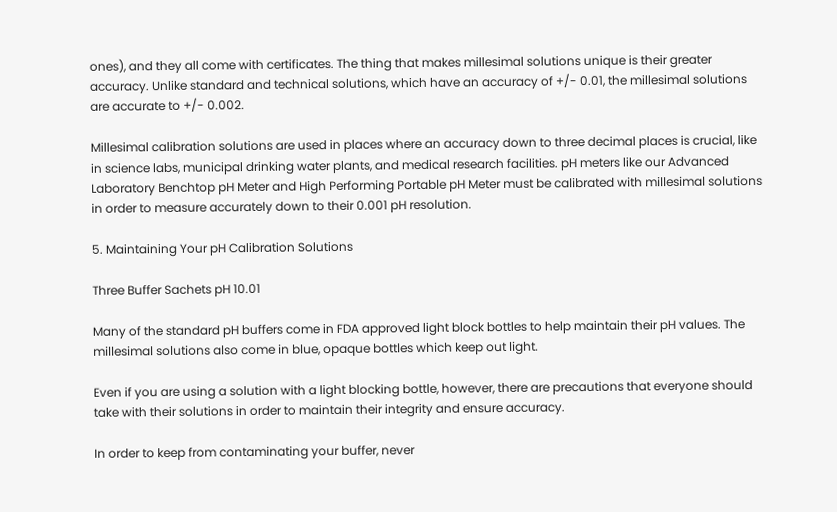ones), and they all come with certificates. The thing that makes millesimal solutions unique is their greater accuracy. Unlike standard and technical solutions, which have an accuracy of +/- 0.01, the millesimal solutions are accurate to +/- 0.002.

Millesimal calibration solutions are used in places where an accuracy down to three decimal places is crucial, like in science labs, municipal drinking water plants, and medical research facilities. pH meters like our Advanced Laboratory Benchtop pH Meter and High Performing Portable pH Meter must be calibrated with millesimal solutions in order to measure accurately down to their 0.001 pH resolution.

5. Maintaining Your pH Calibration Solutions

Three Buffer Sachets pH 10.01

Many of the standard pH buffers come in FDA approved light block bottles to help maintain their pH values. The millesimal solutions also come in blue, opaque bottles which keep out light.

Even if you are using a solution with a light blocking bottle, however, there are precautions that everyone should take with their solutions in order to maintain their integrity and ensure accuracy.

In order to keep from contaminating your buffer, never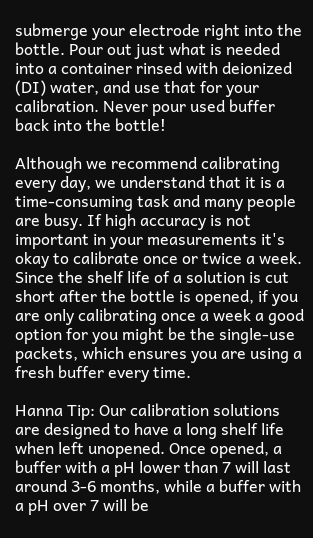submerge your electrode right into the bottle. Pour out just what is needed into a container rinsed with deionized (DI) water, and use that for your calibration. Never pour used buffer back into the bottle!

Although we recommend calibrating every day, we understand that it is a time-consuming task and many people are busy. If high accuracy is not important in your measurements it's okay to calibrate once or twice a week. Since the shelf life of a solution is cut short after the bottle is opened, if you are only calibrating once a week a good option for you might be the single-use packets, which ensures you are using a fresh buffer every time.

Hanna Tip: Our calibration solutions are designed to have a long shelf life when left unopened. Once opened, a buffer with a pH lower than 7 will last around 3-6 months, while a buffer with a pH over 7 will be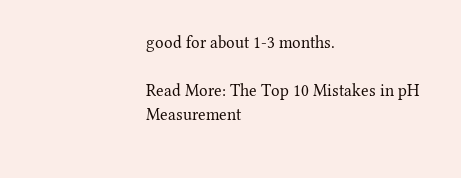good for about 1-3 months.

Read More: The Top 10 Mistakes in pH Measurement